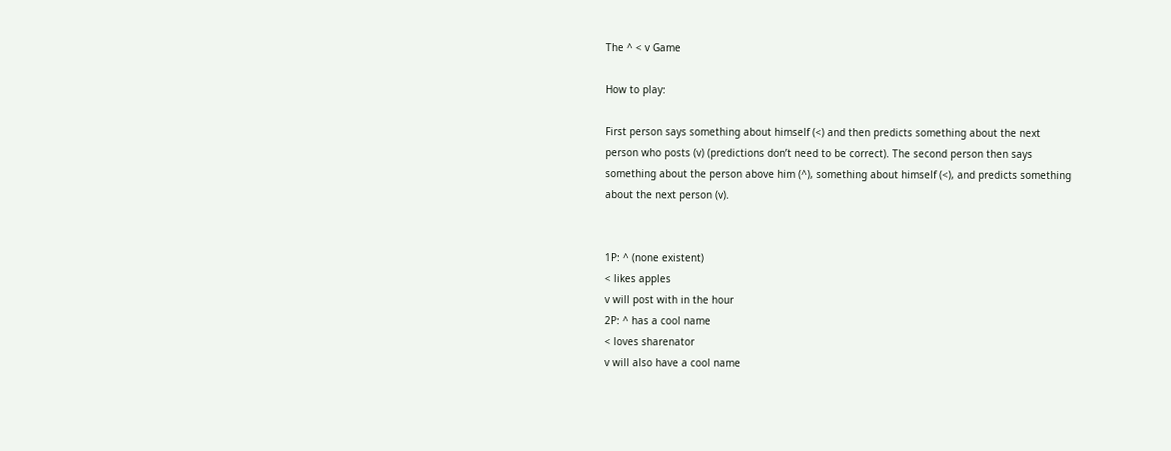The ^ < v Game

How to play:

First person says something about himself (<) and then predicts something about the next person who posts (v) (predictions don’t need to be correct). The second person then says something about the person above him (^), something about himself (<), and predicts something about the next person (v).


1P: ^ (none existent)
< likes apples
v will post with in the hour
2P: ^ has a cool name
< loves sharenator
v will also have a cool name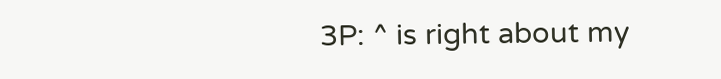3P: ^ is right about my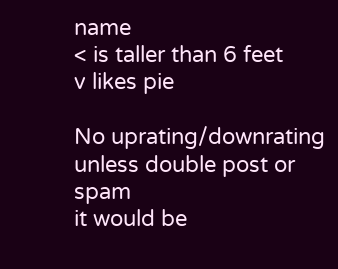name
< is taller than 6 feet
v likes pie

No uprating/downrating unless double post or spam
it would be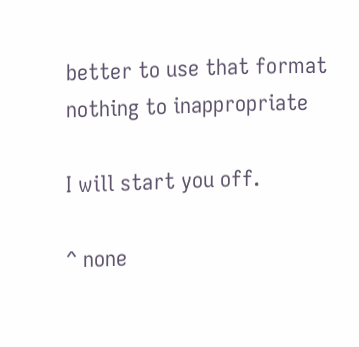better to use that format
nothing to inappropriate

I will start you off.

^ none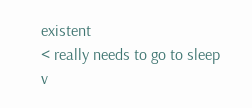existent
< really needs to go to sleep
v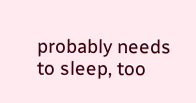probably needs to sleep, too